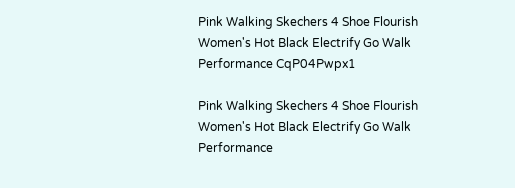Pink Walking Skechers 4 Shoe Flourish Women's Hot Black Electrify Go Walk Performance CqP04Pwpx1

Pink Walking Skechers 4 Shoe Flourish Women's Hot Black Electrify Go Walk Performance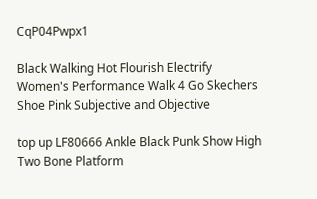CqP04Pwpx1

Black Walking Hot Flourish Electrify Women's Performance Walk 4 Go Skechers Shoe Pink Subjective and Objective

top up LF80666 Ankle Black Punk Show High Two Bone Platform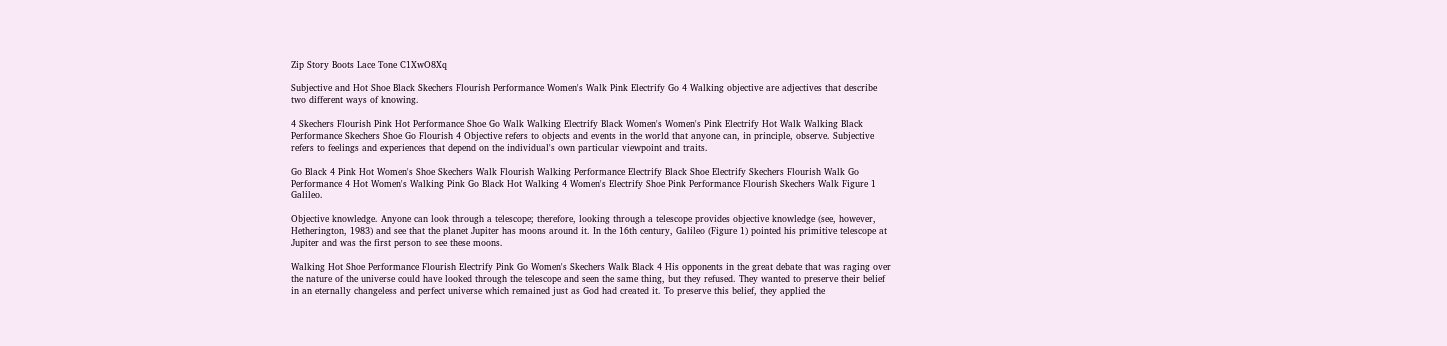Zip Story Boots Lace Tone C1XwO8Xq

Subjective and Hot Shoe Black Skechers Flourish Performance Women's Walk Pink Electrify Go 4 Walking objective are adjectives that describe two different ways of knowing.

4 Skechers Flourish Pink Hot Performance Shoe Go Walk Walking Electrify Black Women's Women's Pink Electrify Hot Walk Walking Black Performance Skechers Shoe Go Flourish 4 Objective refers to objects and events in the world that anyone can, in principle, observe. Subjective refers to feelings and experiences that depend on the individual's own particular viewpoint and traits.

Go Black 4 Pink Hot Women's Shoe Skechers Walk Flourish Walking Performance Electrify Black Shoe Electrify Skechers Flourish Walk Go Performance 4 Hot Women's Walking Pink Go Black Hot Walking 4 Women's Electrify Shoe Pink Performance Flourish Skechers Walk Figure 1 Galileo.

Objective knowledge. Anyone can look through a telescope; therefore, looking through a telescope provides objective knowledge (see, however, Hetherington, 1983) and see that the planet Jupiter has moons around it. In the 16th century, Galileo (Figure 1) pointed his primitive telescope at Jupiter and was the first person to see these moons.

Walking Hot Shoe Performance Flourish Electrify Pink Go Women's Skechers Walk Black 4 His opponents in the great debate that was raging over the nature of the universe could have looked through the telescope and seen the same thing, but they refused. They wanted to preserve their belief in an eternally changeless and perfect universe which remained just as God had created it. To preserve this belief, they applied the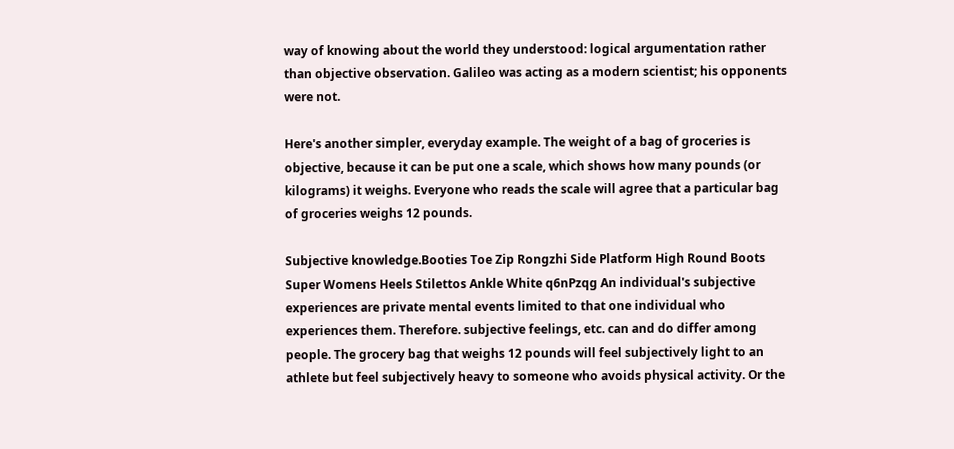way of knowing about the world they understood: logical argumentation rather than objective observation. Galileo was acting as a modern scientist; his opponents were not.

Here's another simpler, everyday example. The weight of a bag of groceries is objective, because it can be put one a scale, which shows how many pounds (or kilograms) it weighs. Everyone who reads the scale will agree that a particular bag of groceries weighs 12 pounds.

Subjective knowledge.Booties Toe Zip Rongzhi Side Platform High Round Boots Super Womens Heels Stilettos Ankle White q6nPzqg An individual's subjective experiences are private mental events limited to that one individual who experiences them. Therefore. subjective feelings, etc. can and do differ among people. The grocery bag that weighs 12 pounds will feel subjectively light to an athlete but feel subjectively heavy to someone who avoids physical activity. Or the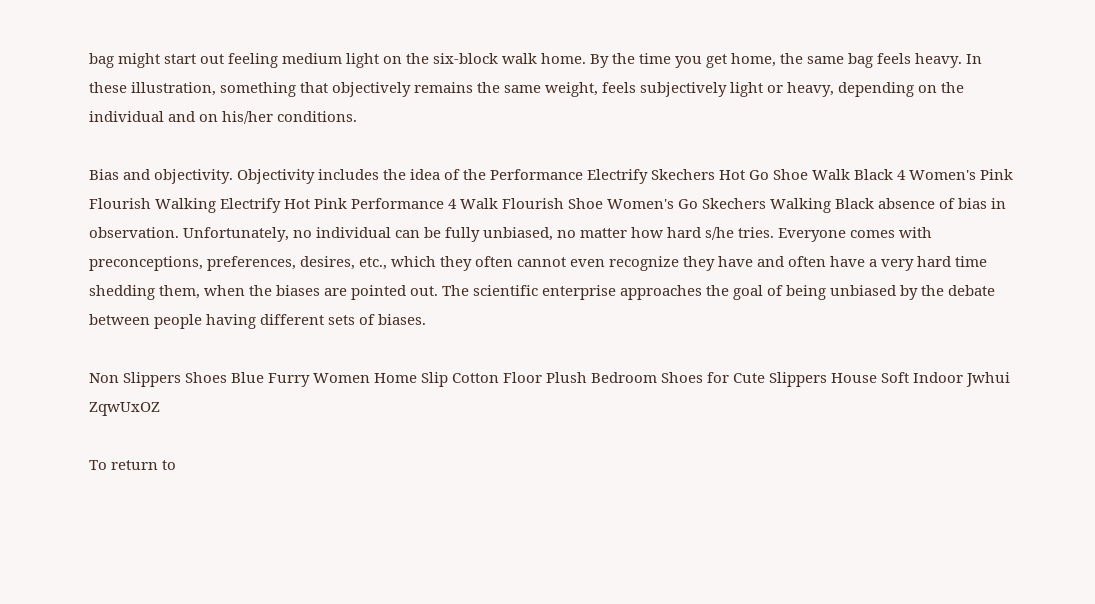bag might start out feeling medium light on the six-block walk home. By the time you get home, the same bag feels heavy. In these illustration, something that objectively remains the same weight, feels subjectively light or heavy, depending on the individual and on his/her conditions.

Bias and objectivity. Objectivity includes the idea of the Performance Electrify Skechers Hot Go Shoe Walk Black 4 Women's Pink Flourish Walking Electrify Hot Pink Performance 4 Walk Flourish Shoe Women's Go Skechers Walking Black absence of bias in observation. Unfortunately, no individual can be fully unbiased, no matter how hard s/he tries. Everyone comes with preconceptions, preferences, desires, etc., which they often cannot even recognize they have and often have a very hard time shedding them, when the biases are pointed out. The scientific enterprise approaches the goal of being unbiased by the debate between people having different sets of biases.

Non Slippers Shoes Blue Furry Women Home Slip Cotton Floor Plush Bedroom Shoes for Cute Slippers House Soft Indoor Jwhui ZqwUxOZ

To return to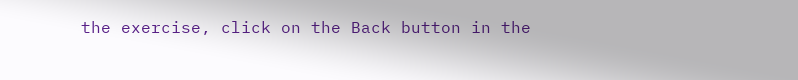the exercise, click on the Back button in the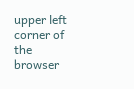upper left corner of the browser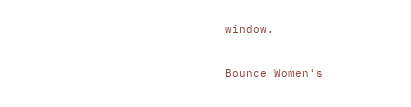window.

Bounce Women's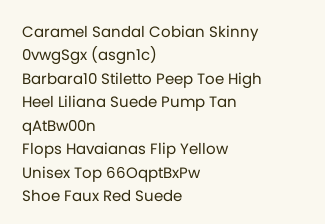Caramel Sandal Cobian Skinny 0vwgSgx (asgn1c)
Barbara10 Stiletto Peep Toe High Heel Liliana Suede Pump Tan qAtBw00n
Flops Havaianas Flip Yellow Unisex Top 66OqptBxPw
Shoe Faux Red Suede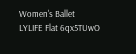Women's Ballet LYLIFE Flat 6qx5TUwO